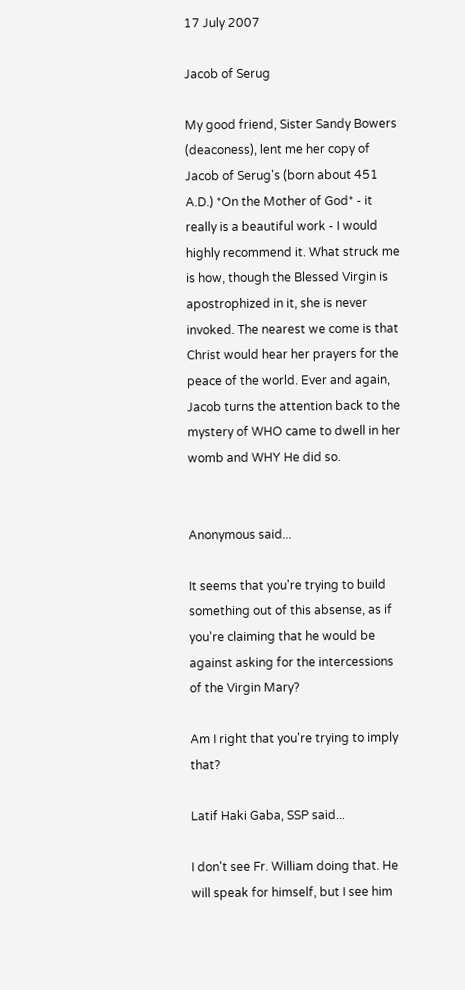17 July 2007

Jacob of Serug

My good friend, Sister Sandy Bowers (deaconess), lent me her copy of Jacob of Serug's (born about 451 A.D.) *On the Mother of God* - it really is a beautiful work - I would highly recommend it. What struck me is how, though the Blessed Virgin is apostrophized in it, she is never invoked. The nearest we come is that Christ would hear her prayers for the peace of the world. Ever and again, Jacob turns the attention back to the mystery of WHO came to dwell in her womb and WHY He did so.


Anonymous said...

It seems that you're trying to build something out of this absense, as if you're claiming that he would be against asking for the intercessions of the Virgin Mary?

Am I right that you're trying to imply that?

Latif Haki Gaba, SSP said...

I don't see Fr. William doing that. He will speak for himself, but I see him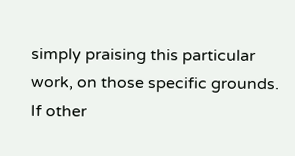simply praising this particular work, on those specific grounds. If other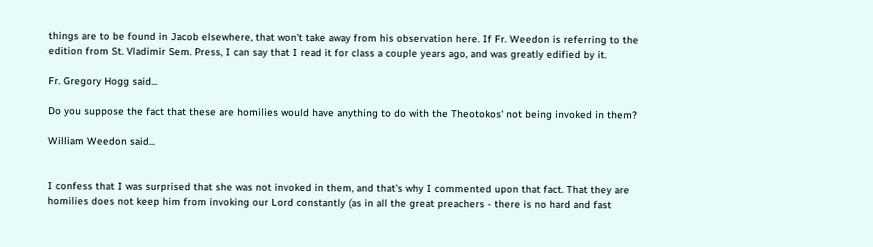things are to be found in Jacob elsewhere, that won't take away from his observation here. If Fr. Weedon is referring to the edition from St. Vladimir Sem. Press, I can say that I read it for class a couple years ago, and was greatly edified by it.

Fr. Gregory Hogg said...

Do you suppose the fact that these are homilies would have anything to do with the Theotokos' not being invoked in them?

William Weedon said...


I confess that I was surprised that she was not invoked in them, and that's why I commented upon that fact. That they are homilies does not keep him from invoking our Lord constantly (as in all the great preachers - there is no hard and fast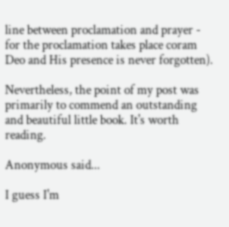line between proclamation and prayer - for the proclamation takes place coram Deo and His presence is never forgotten).

Nevertheless, the point of my post was primarily to commend an outstanding and beautiful little book. It's worth reading.

Anonymous said...

I guess I'm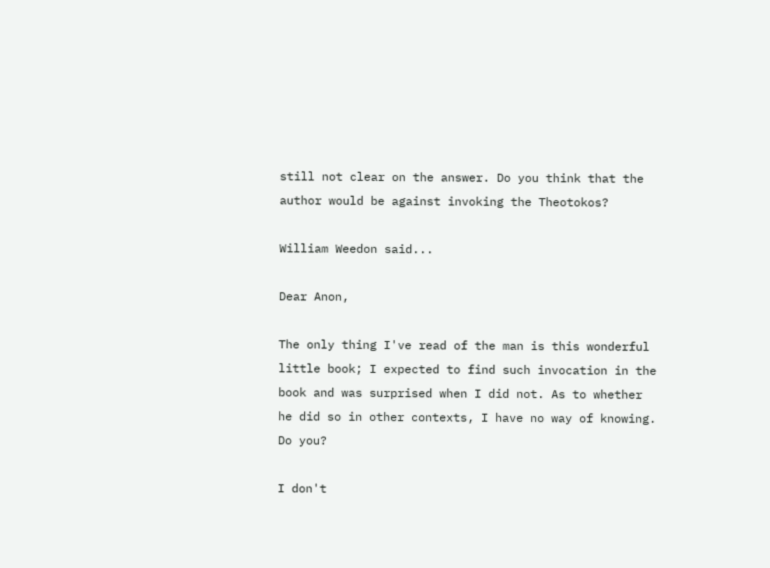still not clear on the answer. Do you think that the author would be against invoking the Theotokos?

William Weedon said...

Dear Anon,

The only thing I've read of the man is this wonderful little book; I expected to find such invocation in the book and was surprised when I did not. As to whether he did so in other contexts, I have no way of knowing. Do you?

I don't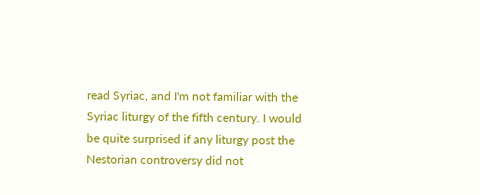read Syriac, and I'm not familiar with the Syriac liturgy of the fifth century. I would be quite surprised if any liturgy post the Nestorian controversy did not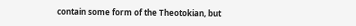contain some form of the Theotokian, but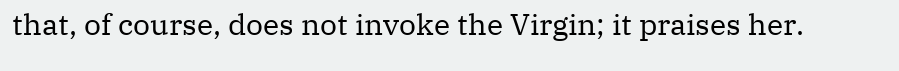that, of course, does not invoke the Virgin; it praises her.